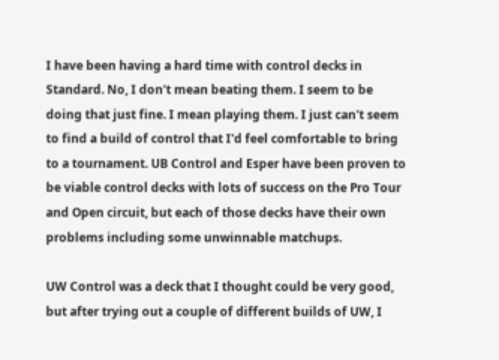I have been having a hard time with control decks in Standard. No, I don't mean beating them. I seem to be doing that just fine. I mean playing them. I just can't seem to find a build of control that I'd feel comfortable to bring to a tournament. UB Control and Esper have been proven to be viable control decks with lots of success on the Pro Tour and Open circuit, but each of those decks have their own problems including some unwinnable matchups.

UW Control was a deck that I thought could be very good, but after trying out a couple of different builds of UW, I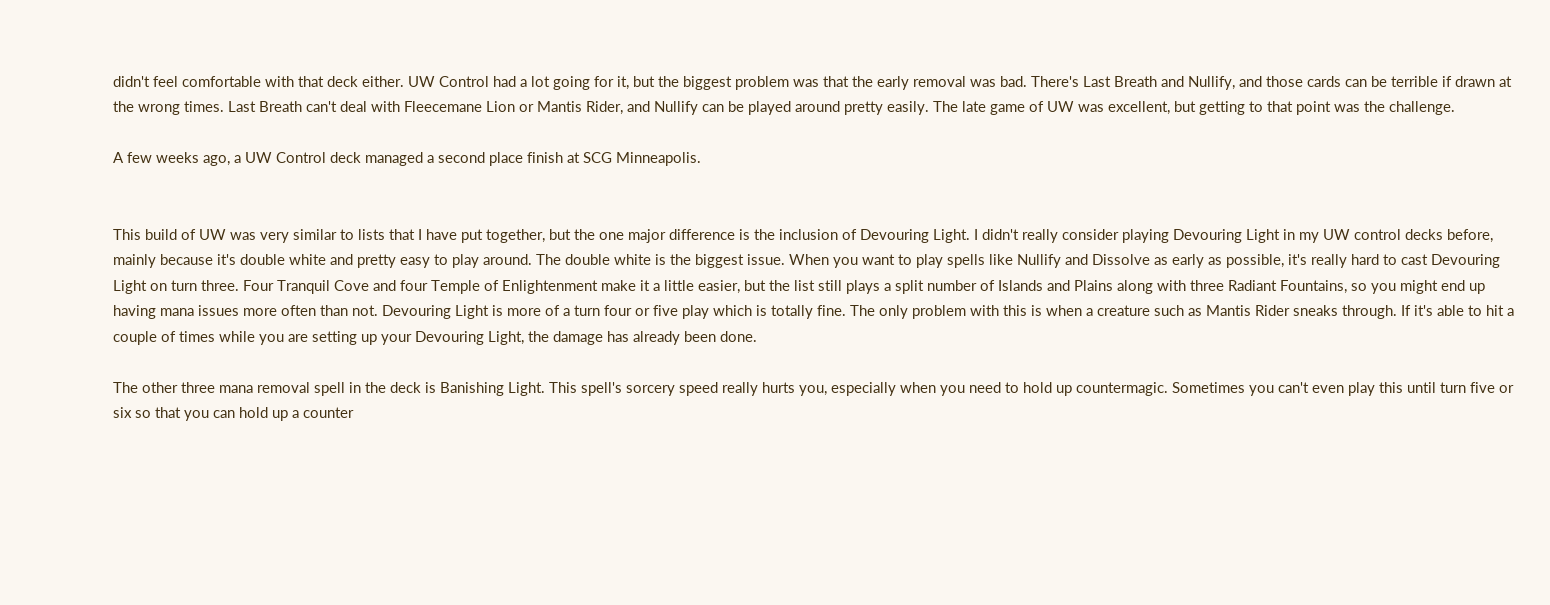didn't feel comfortable with that deck either. UW Control had a lot going for it, but the biggest problem was that the early removal was bad. There's Last Breath and Nullify, and those cards can be terrible if drawn at the wrong times. Last Breath can't deal with Fleecemane Lion or Mantis Rider, and Nullify can be played around pretty easily. The late game of UW was excellent, but getting to that point was the challenge.

A few weeks ago, a UW Control deck managed a second place finish at SCG Minneapolis.


This build of UW was very similar to lists that I have put together, but the one major difference is the inclusion of Devouring Light. I didn't really consider playing Devouring Light in my UW control decks before, mainly because it's double white and pretty easy to play around. The double white is the biggest issue. When you want to play spells like Nullify and Dissolve as early as possible, it's really hard to cast Devouring Light on turn three. Four Tranquil Cove and four Temple of Enlightenment make it a little easier, but the list still plays a split number of Islands and Plains along with three Radiant Fountains, so you might end up having mana issues more often than not. Devouring Light is more of a turn four or five play which is totally fine. The only problem with this is when a creature such as Mantis Rider sneaks through. If it's able to hit a couple of times while you are setting up your Devouring Light, the damage has already been done.

The other three mana removal spell in the deck is Banishing Light. This spell's sorcery speed really hurts you, especially when you need to hold up countermagic. Sometimes you can't even play this until turn five or six so that you can hold up a counter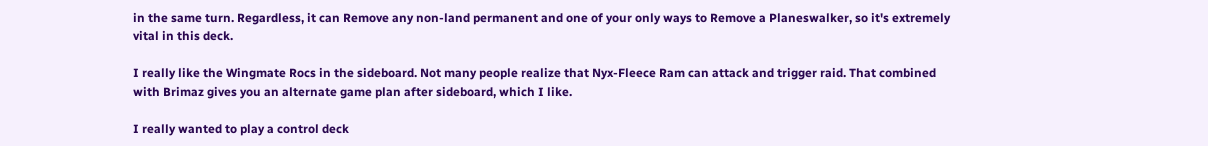in the same turn. Regardless, it can Remove any non-land permanent and one of your only ways to Remove a Planeswalker, so it's extremely vital in this deck.

I really like the Wingmate Rocs in the sideboard. Not many people realize that Nyx-Fleece Ram can attack and trigger raid. That combined with Brimaz gives you an alternate game plan after sideboard, which I like.

I really wanted to play a control deck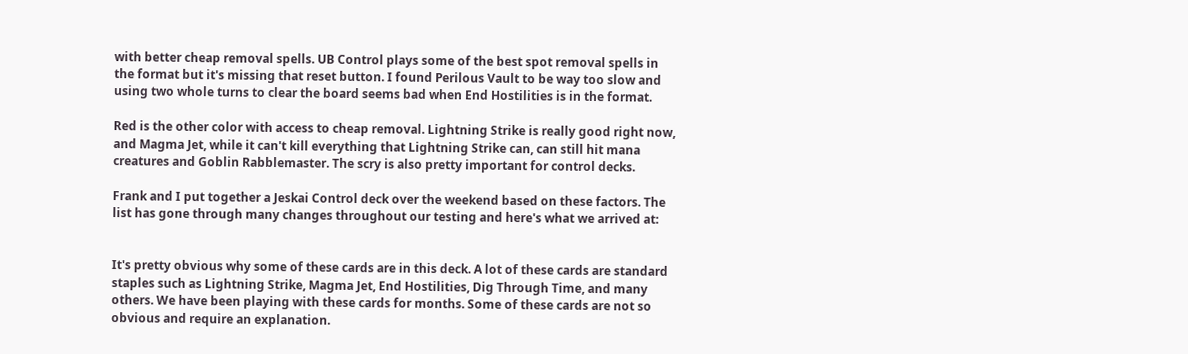with better cheap removal spells. UB Control plays some of the best spot removal spells in the format but it's missing that reset button. I found Perilous Vault to be way too slow and using two whole turns to clear the board seems bad when End Hostilities is in the format.

Red is the other color with access to cheap removal. Lightning Strike is really good right now, and Magma Jet, while it can't kill everything that Lightning Strike can, can still hit mana creatures and Goblin Rabblemaster. The scry is also pretty important for control decks.

Frank and I put together a Jeskai Control deck over the weekend based on these factors. The list has gone through many changes throughout our testing and here's what we arrived at:


It's pretty obvious why some of these cards are in this deck. A lot of these cards are standard staples such as Lightning Strike, Magma Jet, End Hostilities, Dig Through Time, and many others. We have been playing with these cards for months. Some of these cards are not so obvious and require an explanation.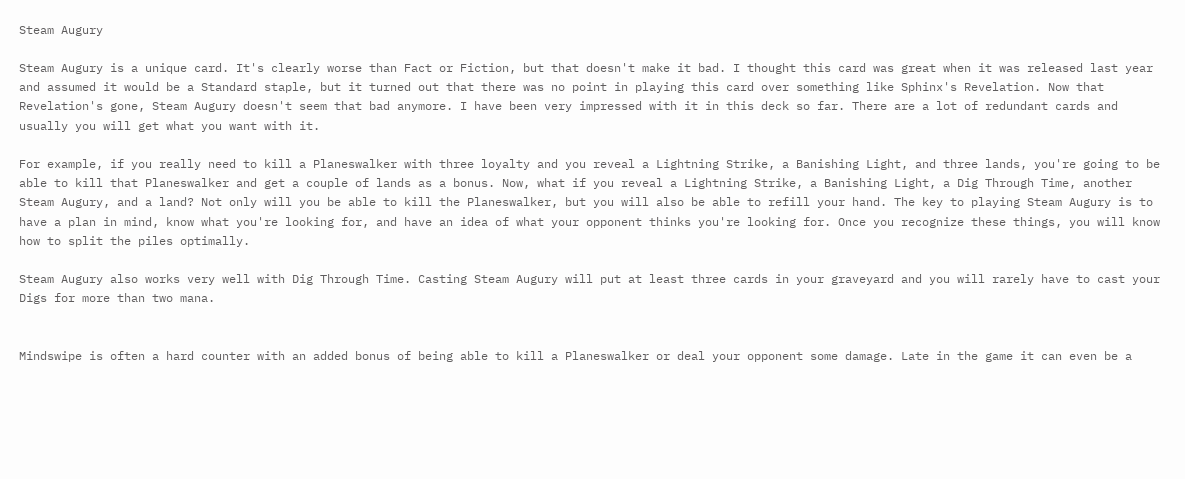Steam Augury

Steam Augury is a unique card. It's clearly worse than Fact or Fiction, but that doesn't make it bad. I thought this card was great when it was released last year and assumed it would be a Standard staple, but it turned out that there was no point in playing this card over something like Sphinx's Revelation. Now that Revelation's gone, Steam Augury doesn't seem that bad anymore. I have been very impressed with it in this deck so far. There are a lot of redundant cards and usually you will get what you want with it.

For example, if you really need to kill a Planeswalker with three loyalty and you reveal a Lightning Strike, a Banishing Light, and three lands, you're going to be able to kill that Planeswalker and get a couple of lands as a bonus. Now, what if you reveal a Lightning Strike, a Banishing Light, a Dig Through Time, another Steam Augury, and a land? Not only will you be able to kill the Planeswalker, but you will also be able to refill your hand. The key to playing Steam Augury is to have a plan in mind, know what you're looking for, and have an idea of what your opponent thinks you're looking for. Once you recognize these things, you will know how to split the piles optimally.

Steam Augury also works very well with Dig Through Time. Casting Steam Augury will put at least three cards in your graveyard and you will rarely have to cast your Digs for more than two mana.


Mindswipe is often a hard counter with an added bonus of being able to kill a Planeswalker or deal your opponent some damage. Late in the game it can even be a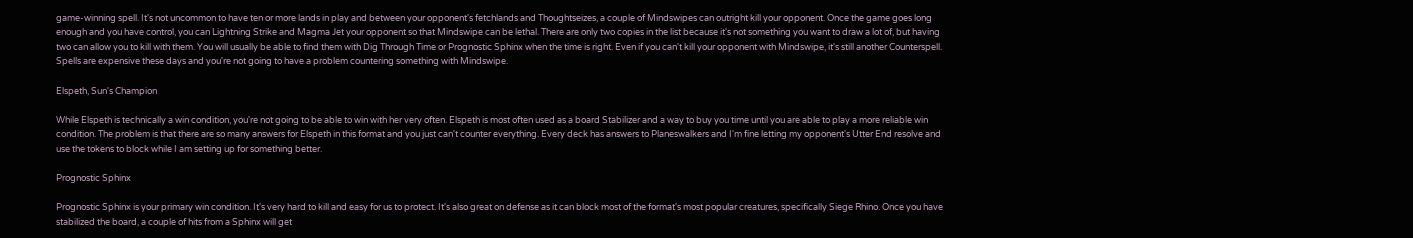game-winning spell. It's not uncommon to have ten or more lands in play and between your opponent's fetchlands and Thoughtseizes, a couple of Mindswipes can outright kill your opponent. Once the game goes long enough and you have control, you can Lightning Strike and Magma Jet your opponent so that Mindswipe can be lethal. There are only two copies in the list because it's not something you want to draw a lot of, but having two can allow you to kill with them. You will usually be able to find them with Dig Through Time or Prognostic Sphinx when the time is right. Even if you can't kill your opponent with Mindswipe, it's still another Counterspell. Spells are expensive these days and you're not going to have a problem countering something with Mindswipe.

Elspeth, Sun's Champion

While Elspeth is technically a win condition, you're not going to be able to win with her very often. Elspeth is most often used as a board Stabilizer and a way to buy you time until you are able to play a more reliable win condition. The problem is that there are so many answers for Elspeth in this format and you just can't counter everything. Every deck has answers to Planeswalkers and I'm fine letting my opponent's Utter End resolve and use the tokens to block while I am setting up for something better.

Prognostic Sphinx

Prognostic Sphinx is your primary win condition. It's very hard to kill and easy for us to protect. It's also great on defense as it can block most of the format's most popular creatures, specifically Siege Rhino. Once you have stabilized the board, a couple of hits from a Sphinx will get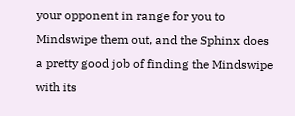your opponent in range for you to Mindswipe them out, and the Sphinx does a pretty good job of finding the Mindswipe with its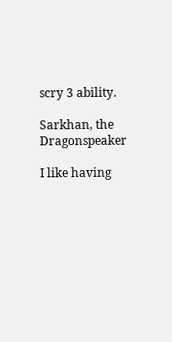scry 3 ability.

Sarkhan, the Dragonspeaker

I like having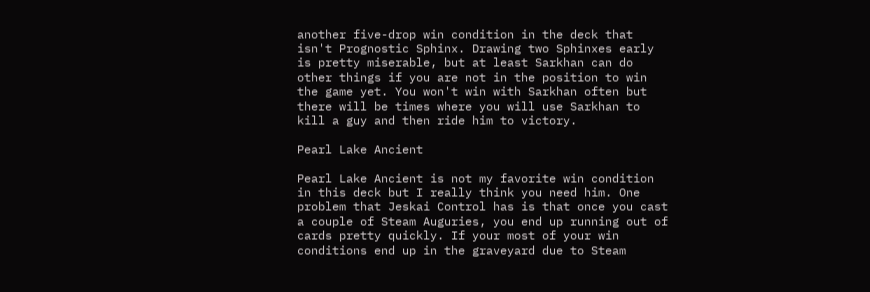another five-drop win condition in the deck that isn't Prognostic Sphinx. Drawing two Sphinxes early is pretty miserable, but at least Sarkhan can do other things if you are not in the position to win the game yet. You won't win with Sarkhan often but there will be times where you will use Sarkhan to kill a guy and then ride him to victory.

Pearl Lake Ancient

Pearl Lake Ancient is not my favorite win condition in this deck but I really think you need him. One problem that Jeskai Control has is that once you cast a couple of Steam Auguries, you end up running out of cards pretty quickly. If your most of your win conditions end up in the graveyard due to Steam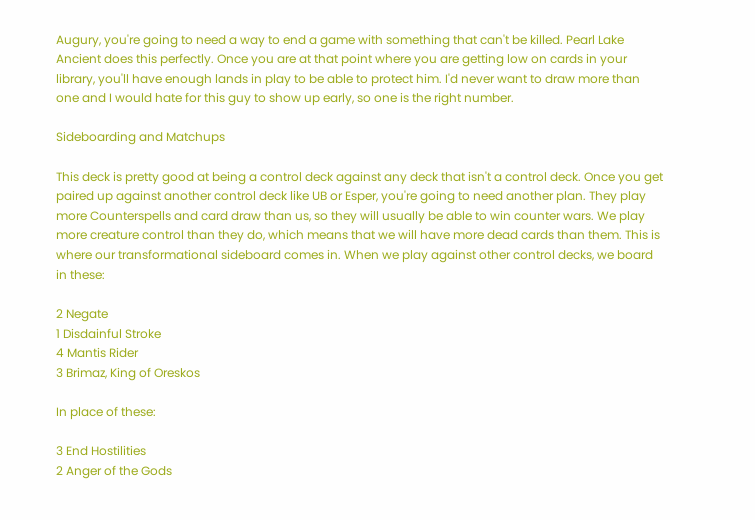Augury, you're going to need a way to end a game with something that can't be killed. Pearl Lake Ancient does this perfectly. Once you are at that point where you are getting low on cards in your library, you'll have enough lands in play to be able to protect him. I'd never want to draw more than one and I would hate for this guy to show up early, so one is the right number.

Sideboarding and Matchups

This deck is pretty good at being a control deck against any deck that isn't a control deck. Once you get paired up against another control deck like UB or Esper, you're going to need another plan. They play more Counterspells and card draw than us, so they will usually be able to win counter wars. We play more creature control than they do, which means that we will have more dead cards than them. This is where our transformational sideboard comes in. When we play against other control decks, we board in these:

2 Negate
1 Disdainful Stroke
4 Mantis Rider
3 Brimaz, King of Oreskos

In place of these:

3 End Hostilities
2 Anger of the Gods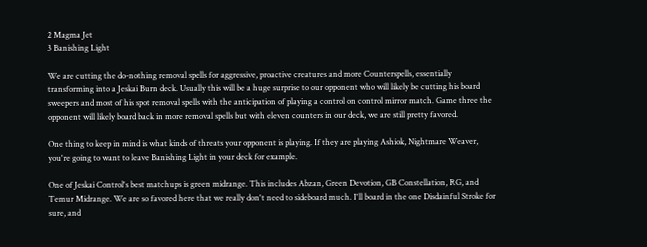2 Magma Jet
3 Banishing Light

We are cutting the do-nothing removal spells for aggressive, proactive creatures and more Counterspells, essentially transforming into a Jeskai Burn deck. Usually this will be a huge surprise to our opponent who will likely be cutting his board sweepers and most of his spot removal spells with the anticipation of playing a control on control mirror match. Game three the opponent will likely board back in more removal spells but with eleven counters in our deck, we are still pretty favored.

One thing to keep in mind is what kinds of threats your opponent is playing. If they are playing Ashiok, Nightmare Weaver, you're going to want to leave Banishing Light in your deck for example.

One of Jeskai Control's best matchups is green midrange. This includes Abzan, Green Devotion, GB Constellation, RG, and Temur Midrange. We are so favored here that we really don't need to sideboard much. I'll board in the one Disdainful Stroke for sure, and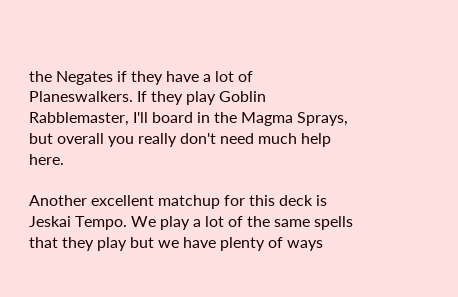the Negates if they have a lot of Planeswalkers. If they play Goblin Rabblemaster, I'll board in the Magma Sprays, but overall you really don't need much help here.

Another excellent matchup for this deck is Jeskai Tempo. We play a lot of the same spells that they play but we have plenty of ways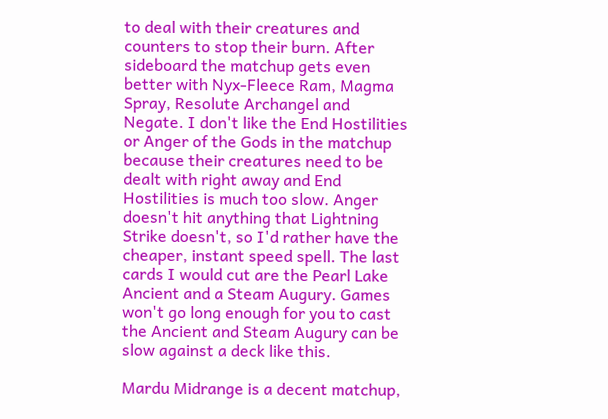to deal with their creatures and counters to stop their burn. After sideboard the matchup gets even better with Nyx-Fleece Ram, Magma Spray, Resolute Archangel and Negate. I don't like the End Hostilities or Anger of the Gods in the matchup because their creatures need to be dealt with right away and End Hostilities is much too slow. Anger doesn't hit anything that Lightning Strike doesn't, so I'd rather have the cheaper, instant speed spell. The last cards I would cut are the Pearl Lake Ancient and a Steam Augury. Games won't go long enough for you to cast the Ancient and Steam Augury can be slow against a deck like this.

Mardu Midrange is a decent matchup,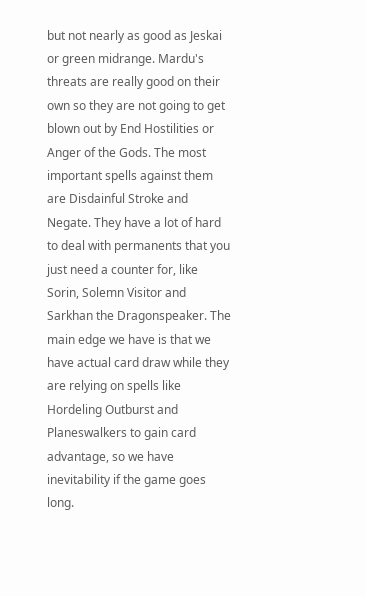but not nearly as good as Jeskai or green midrange. Mardu's threats are really good on their own so they are not going to get blown out by End Hostilities or Anger of the Gods. The most important spells against them are Disdainful Stroke and Negate. They have a lot of hard to deal with permanents that you just need a counter for, like Sorin, Solemn Visitor and Sarkhan the Dragonspeaker. The main edge we have is that we have actual card draw while they are relying on spells like Hordeling Outburst and Planeswalkers to gain card advantage, so we have inevitability if the game goes long.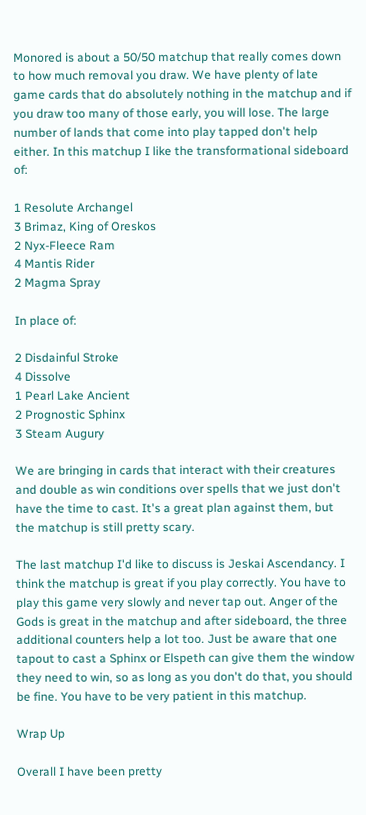Monored is about a 50/50 matchup that really comes down to how much removal you draw. We have plenty of late game cards that do absolutely nothing in the matchup and if you draw too many of those early, you will lose. The large number of lands that come into play tapped don't help either. In this matchup I like the transformational sideboard of:

1 Resolute Archangel
3 Brimaz, King of Oreskos
2 Nyx-Fleece Ram
4 Mantis Rider
2 Magma Spray

In place of:

2 Disdainful Stroke
4 Dissolve
1 Pearl Lake Ancient
2 Prognostic Sphinx
3 Steam Augury

We are bringing in cards that interact with their creatures and double as win conditions over spells that we just don't have the time to cast. It's a great plan against them, but the matchup is still pretty scary.

The last matchup I'd like to discuss is Jeskai Ascendancy. I think the matchup is great if you play correctly. You have to play this game very slowly and never tap out. Anger of the Gods is great in the matchup and after sideboard, the three additional counters help a lot too. Just be aware that one tapout to cast a Sphinx or Elspeth can give them the window they need to win, so as long as you don't do that, you should be fine. You have to be very patient in this matchup.

Wrap Up

Overall I have been pretty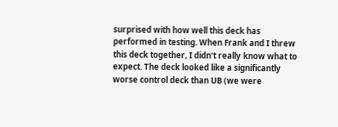surprised with how well this deck has performed in testing. When Frank and I threw this deck together, I didn't really know what to expect. The deck looked like a significantly worse control deck than UB (we were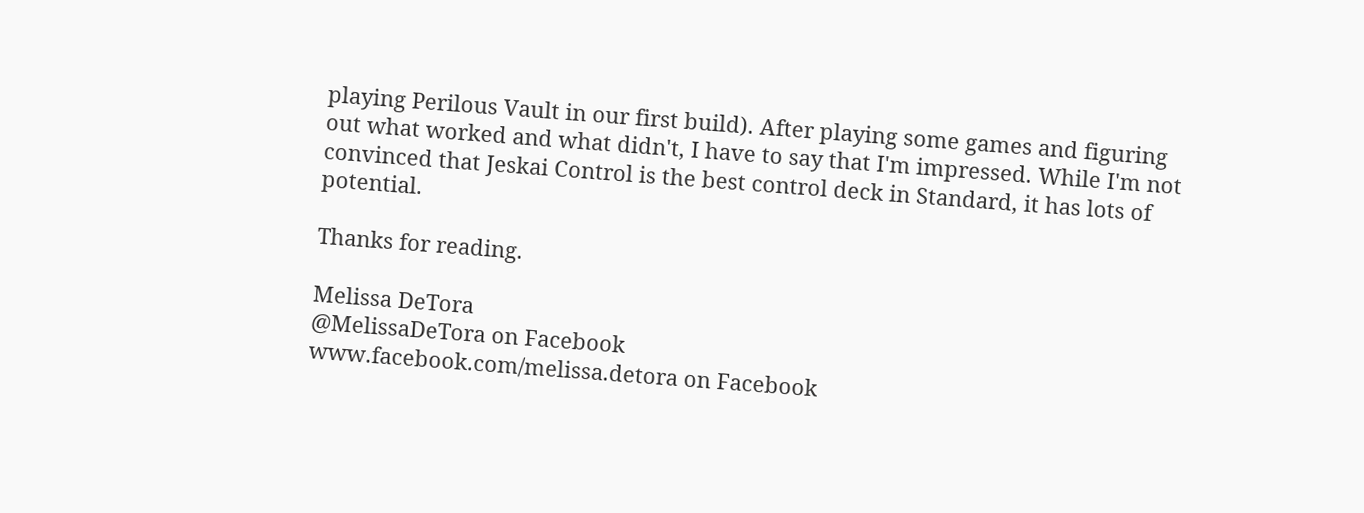playing Perilous Vault in our first build). After playing some games and figuring out what worked and what didn't, I have to say that I'm impressed. While I'm not convinced that Jeskai Control is the best control deck in Standard, it has lots of potential.

Thanks for reading.

Melissa DeTora
@MelissaDeTora on Facebook
www.facebook.com/melissa.detora on Facebook